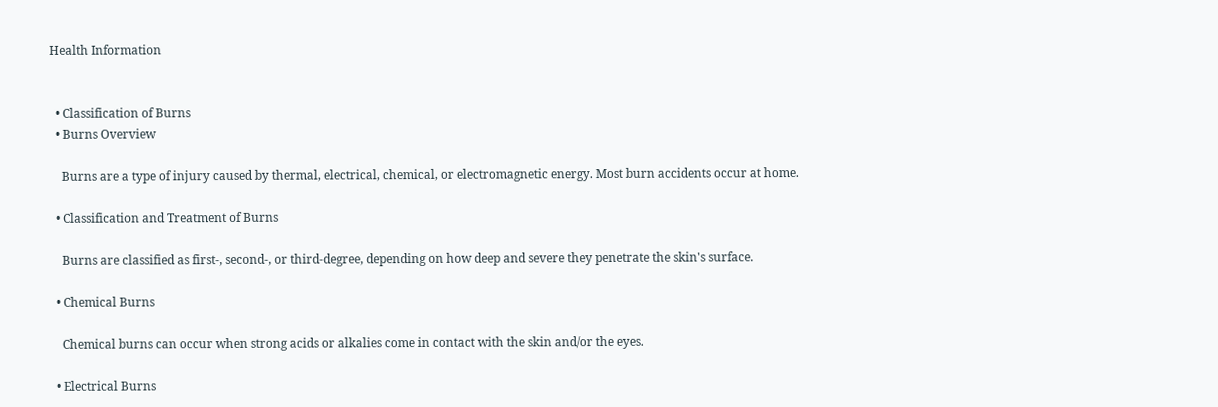Health Information


  • Classification of Burns
  • Burns Overview

    Burns are a type of injury caused by thermal, electrical, chemical, or electromagnetic energy. Most burn accidents occur at home.

  • Classification and Treatment of Burns

    Burns are classified as first-, second-, or third-degree, depending on how deep and severe they penetrate the skin's surface.

  • Chemical Burns

    Chemical burns can occur when strong acids or alkalies come in contact with the skin and/or the eyes.

  • Electrical Burns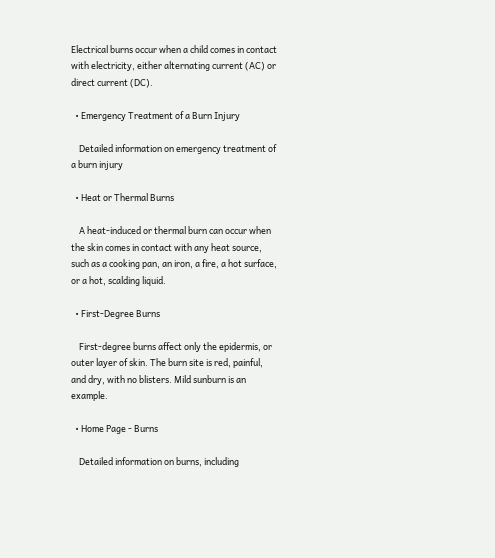Electrical burns occur when a child comes in contact with electricity, either alternating current (AC) or direct current (DC).

  • Emergency Treatment of a Burn Injury

    Detailed information on emergency treatment of a burn injury

  • Heat or Thermal Burns

    A heat-induced or thermal burn can occur when the skin comes in contact with any heat source, such as a cooking pan, an iron, a fire, a hot surface, or a hot, scalding liquid.

  • First-Degree Burns

    First-degree burns affect only the epidermis, or outer layer of skin. The burn site is red, painful, and dry, with no blisters. Mild sunburn is an example.

  • Home Page - Burns

    Detailed information on burns, including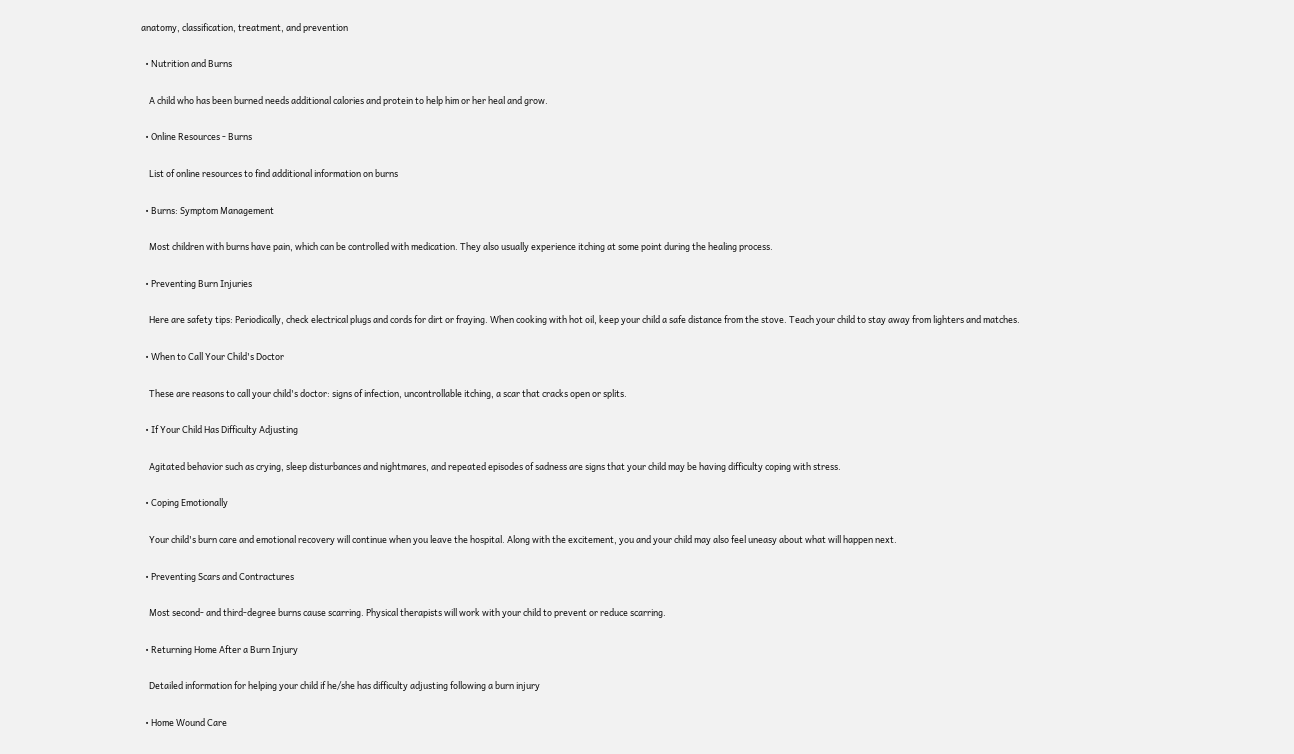anatomy, classification, treatment, and prevention

  • Nutrition and Burns

    A child who has been burned needs additional calories and protein to help him or her heal and grow.

  • Online Resources - Burns

    List of online resources to find additional information on burns

  • Burns: Symptom Management

    Most children with burns have pain, which can be controlled with medication. They also usually experience itching at some point during the healing process.

  • Preventing Burn Injuries

    Here are safety tips: Periodically, check electrical plugs and cords for dirt or fraying. When cooking with hot oil, keep your child a safe distance from the stove. Teach your child to stay away from lighters and matches.

  • When to Call Your Child's Doctor

    These are reasons to call your child's doctor: signs of infection, uncontrollable itching, a scar that cracks open or splits.

  • If Your Child Has Difficulty Adjusting

    Agitated behavior such as crying, sleep disturbances and nightmares, and repeated episodes of sadness are signs that your child may be having difficulty coping with stress.

  • Coping Emotionally

    Your child's burn care and emotional recovery will continue when you leave the hospital. Along with the excitement, you and your child may also feel uneasy about what will happen next.

  • Preventing Scars and Contractures

    Most second- and third-degree burns cause scarring. Physical therapists will work with your child to prevent or reduce scarring.

  • Returning Home After a Burn Injury

    Detailed information for helping your child if he/she has difficulty adjusting following a burn injury

  • Home Wound Care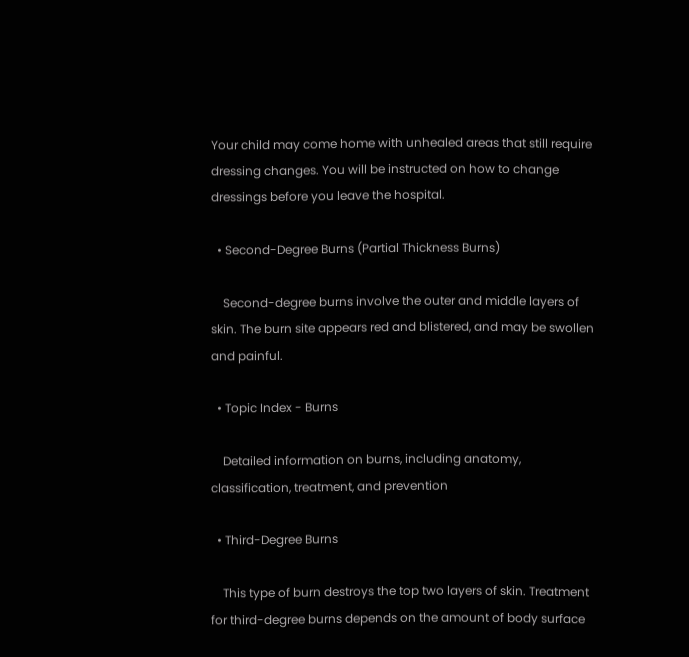Your child may come home with unhealed areas that still require dressing changes. You will be instructed on how to change dressings before you leave the hospital.

  • Second-Degree Burns (Partial Thickness Burns)

    Second-degree burns involve the outer and middle layers of skin. The burn site appears red and blistered, and may be swollen and painful.

  • Topic Index - Burns

    Detailed information on burns, including anatomy, classification, treatment, and prevention

  • Third-Degree Burns

    This type of burn destroys the top two layers of skin. Treatment for third-degree burns depends on the amount of body surface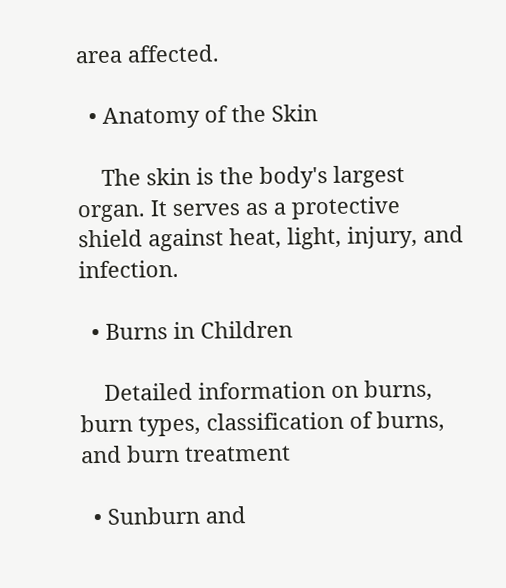area affected.

  • Anatomy of the Skin

    The skin is the body's largest organ. It serves as a protective shield against heat, light, injury, and infection.

  • Burns in Children

    Detailed information on burns, burn types, classification of burns, and burn treatment

  • Sunburn and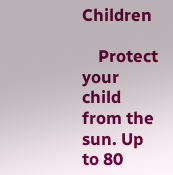Children

    Protect your child from the sun. Up to 80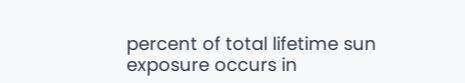percent of total lifetime sun exposure occurs in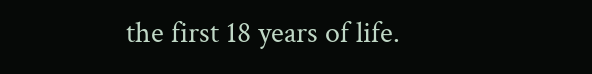the first 18 years of life.